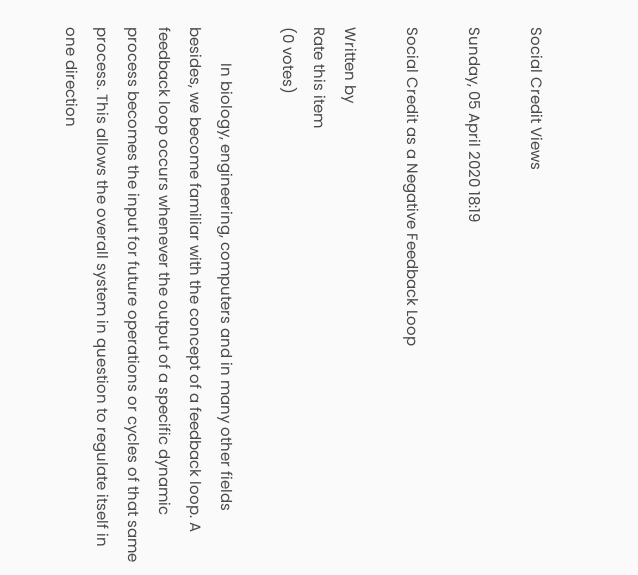Social Credit Views

Sunday, 05 April 2020 18:19

Social Credit as a Negative Feedback Loop

Written by
Rate this item
(0 votes)

         In biology, engineering, computers and in many other fields besides, we become familiar with the concept of a feedback loop. A feedback loop occurs whenever the output of a specific dynamic process becomes the input for future operations or cycles of that same process. This allows the overall system in question to regulate itself in one direction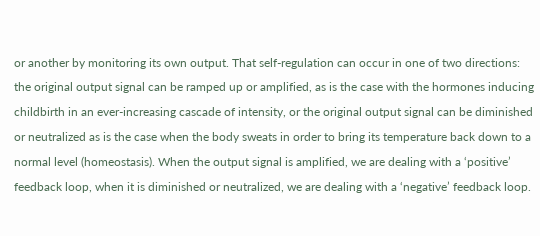or another by monitoring its own output. That self-regulation can occur in one of two directions: the original output signal can be ramped up or amplified, as is the case with the hormones inducing childbirth in an ever-increasing cascade of intensity, or the original output signal can be diminished or neutralized as is the case when the body sweats in order to bring its temperature back down to a normal level (homeostasis). When the output signal is amplified, we are dealing with a ‘positive’ feedback loop, when it is diminished or neutralized, we are dealing with a ‘negative’ feedback loop.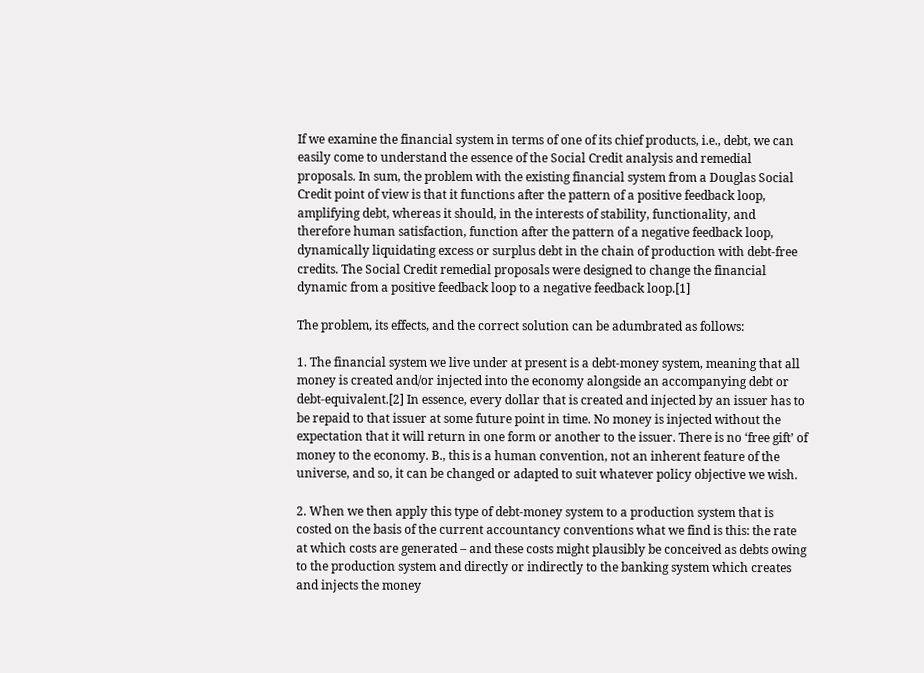If we examine the financial system in terms of one of its chief products, i.e., debt, we can easily come to understand the essence of the Social Credit analysis and remedial proposals. In sum, the problem with the existing financial system from a Douglas Social Credit point of view is that it functions after the pattern of a positive feedback loop, amplifying debt, whereas it should, in the interests of stability, functionality, and therefore human satisfaction, function after the pattern of a negative feedback loop, dynamically liquidating excess or surplus debt in the chain of production with debt-free credits. The Social Credit remedial proposals were designed to change the financial dynamic from a positive feedback loop to a negative feedback loop.[1]

The problem, its effects, and the correct solution can be adumbrated as follows:

1. The financial system we live under at present is a debt-money system, meaning that all money is created and/or injected into the economy alongside an accompanying debt or debt-equivalent.[2] In essence, every dollar that is created and injected by an issuer has to be repaid to that issuer at some future point in time. No money is injected without the expectation that it will return in one form or another to the issuer. There is no ‘free gift’ of money to the economy. B., this is a human convention, not an inherent feature of the universe, and so, it can be changed or adapted to suit whatever policy objective we wish.

2. When we then apply this type of debt-money system to a production system that is costed on the basis of the current accountancy conventions what we find is this: the rate at which costs are generated – and these costs might plausibly be conceived as debts owing to the production system and directly or indirectly to the banking system which creates and injects the money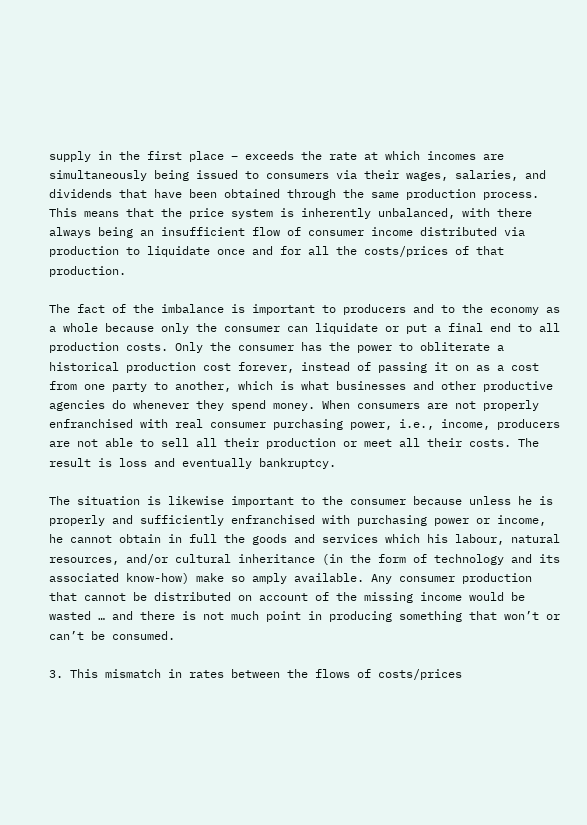supply in the first place – exceeds the rate at which incomes are simultaneously being issued to consumers via their wages, salaries, and dividends that have been obtained through the same production process. This means that the price system is inherently unbalanced, with there always being an insufficient flow of consumer income distributed via production to liquidate once and for all the costs/prices of that production.

The fact of the imbalance is important to producers and to the economy as a whole because only the consumer can liquidate or put a final end to all production costs. Only the consumer has the power to obliterate a historical production cost forever, instead of passing it on as a cost from one party to another, which is what businesses and other productive agencies do whenever they spend money. When consumers are not properly enfranchised with real consumer purchasing power, i.e., income, producers are not able to sell all their production or meet all their costs. The result is loss and eventually bankruptcy.

The situation is likewise important to the consumer because unless he is properly and sufficiently enfranchised with purchasing power or income, he cannot obtain in full the goods and services which his labour, natural resources, and/or cultural inheritance (in the form of technology and its associated know-how) make so amply available. Any consumer production that cannot be distributed on account of the missing income would be wasted … and there is not much point in producing something that won’t or can’t be consumed.

3. This mismatch in rates between the flows of costs/prices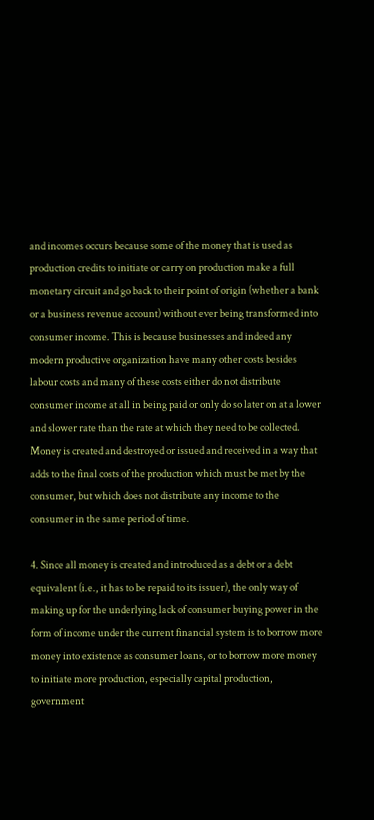and incomes occurs because some of the money that is used as production credits to initiate or carry on production make a full monetary circuit and go back to their point of origin (whether a bank or a business revenue account) without ever being transformed into consumer income. This is because businesses and indeed any modern productive organization have many other costs besides labour costs and many of these costs either do not distribute consumer income at all in being paid or only do so later on at a lower and slower rate than the rate at which they need to be collected. Money is created and destroyed or issued and received in a way that adds to the final costs of the production which must be met by the consumer, but which does not distribute any income to the consumer in the same period of time.

4. Since all money is created and introduced as a debt or a debt equivalent (i.e., it has to be repaid to its issuer), the only way of making up for the underlying lack of consumer buying power in the form of income under the current financial system is to borrow more money into existence as consumer loans, or to borrow more money to initiate more production, especially capital production, government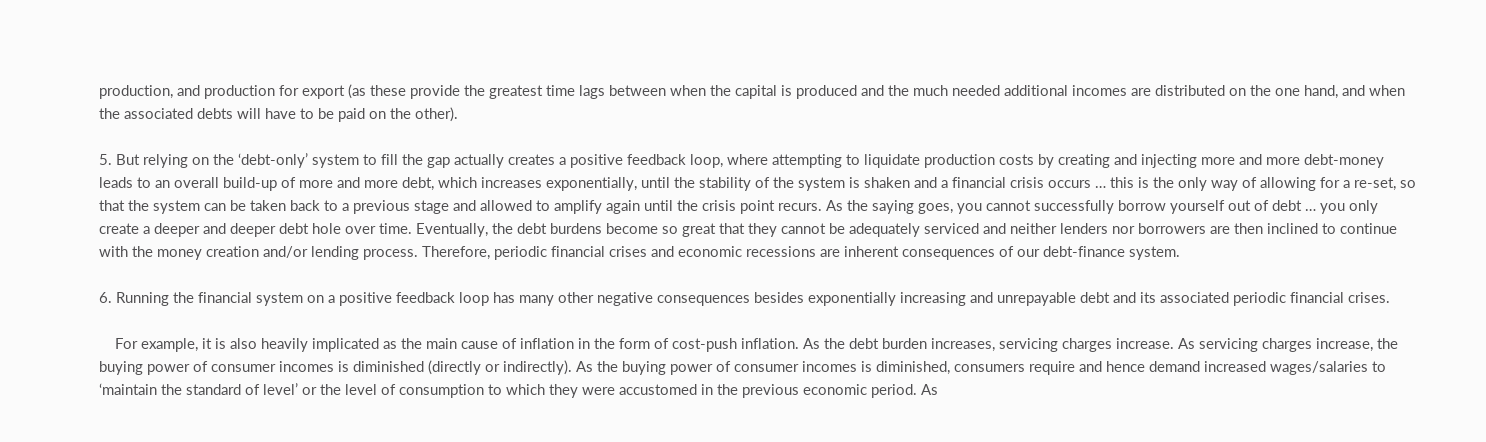production, and production for export (as these provide the greatest time lags between when the capital is produced and the much needed additional incomes are distributed on the one hand, and when the associated debts will have to be paid on the other).

5. But relying on the ‘debt-only’ system to fill the gap actually creates a positive feedback loop, where attempting to liquidate production costs by creating and injecting more and more debt-money leads to an overall build-up of more and more debt, which increases exponentially, until the stability of the system is shaken and a financial crisis occurs … this is the only way of allowing for a re-set, so that the system can be taken back to a previous stage and allowed to amplify again until the crisis point recurs. As the saying goes, you cannot successfully borrow yourself out of debt … you only create a deeper and deeper debt hole over time. Eventually, the debt burdens become so great that they cannot be adequately serviced and neither lenders nor borrowers are then inclined to continue with the money creation and/or lending process. Therefore, periodic financial crises and economic recessions are inherent consequences of our debt-finance system.

6. Running the financial system on a positive feedback loop has many other negative consequences besides exponentially increasing and unrepayable debt and its associated periodic financial crises.

    For example, it is also heavily implicated as the main cause of inflation in the form of cost-push inflation. As the debt burden increases, servicing charges increase. As servicing charges increase, the buying power of consumer incomes is diminished (directly or indirectly). As the buying power of consumer incomes is diminished, consumers require and hence demand increased wages/salaries to ‘maintain the standard of level’ or the level of consumption to which they were accustomed in the previous economic period. As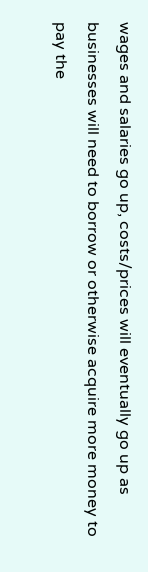wages and salaries go up, costs/prices will eventually go up as businesses will need to borrow or otherwise acquire more money to pay the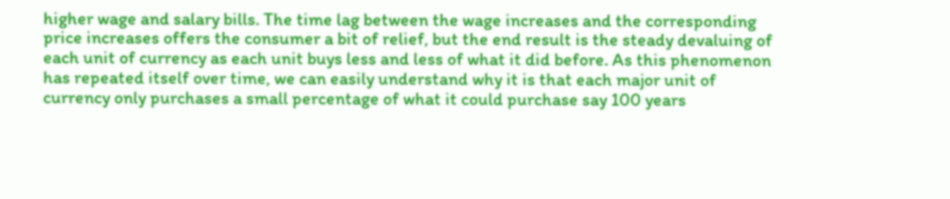higher wage and salary bills. The time lag between the wage increases and the corresponding price increases offers the consumer a bit of relief, but the end result is the steady devaluing of each unit of currency as each unit buys less and less of what it did before. As this phenomenon has repeated itself over time, we can easily understand why it is that each major unit of currency only purchases a small percentage of what it could purchase say 100 years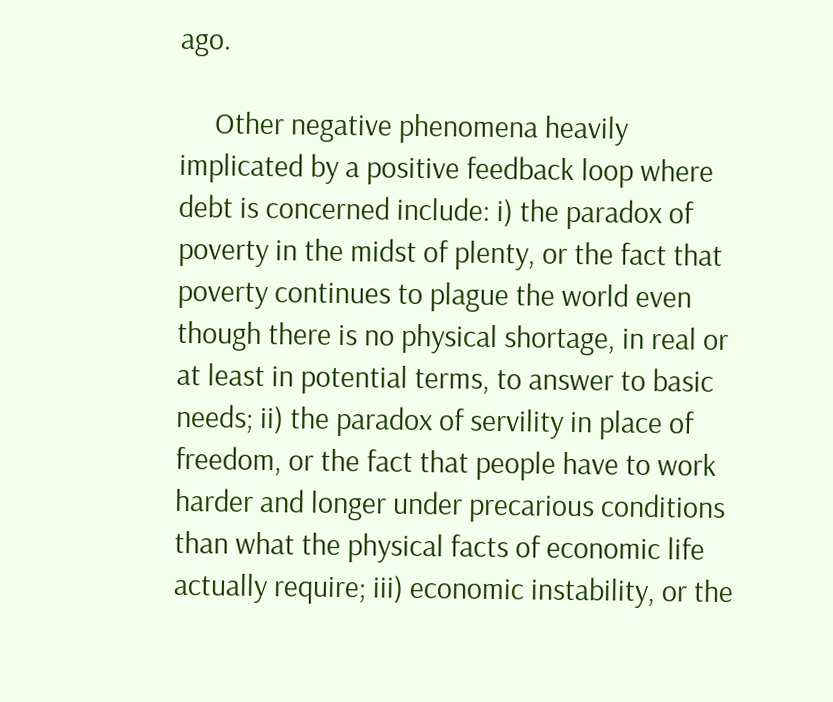ago.

     Other negative phenomena heavily implicated by a positive feedback loop where debt is concerned include: i) the paradox of poverty in the midst of plenty, or the fact that poverty continues to plague the world even though there is no physical shortage, in real or at least in potential terms, to answer to basic needs; ii) the paradox of servility in place of freedom, or the fact that people have to work harder and longer under precarious conditions than what the physical facts of economic life actually require; iii) economic instability, or the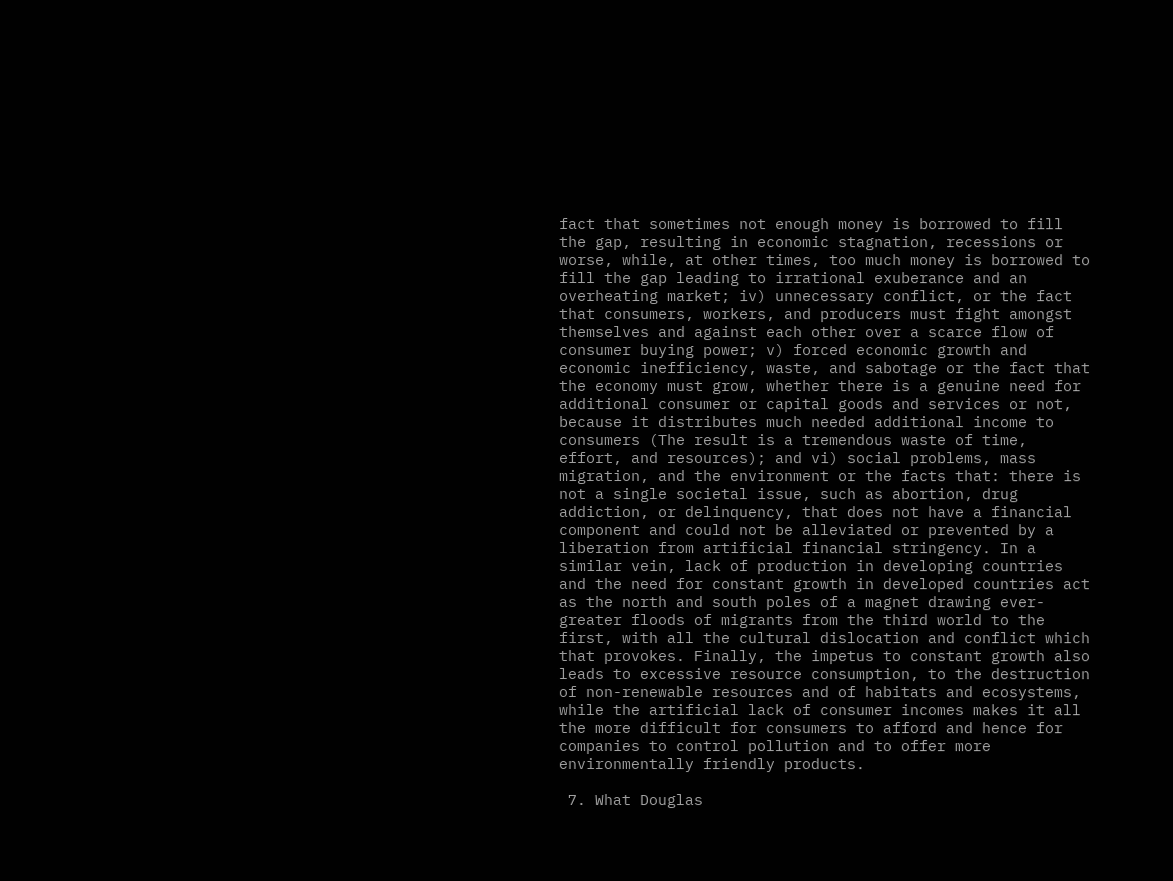fact that sometimes not enough money is borrowed to fill the gap, resulting in economic stagnation, recessions or worse, while, at other times, too much money is borrowed to fill the gap leading to irrational exuberance and an overheating market; iv) unnecessary conflict, or the fact that consumers, workers, and producers must fight amongst themselves and against each other over a scarce flow of consumer buying power; v) forced economic growth and economic inefficiency, waste, and sabotage or the fact that the economy must grow, whether there is a genuine need for additional consumer or capital goods and services or not, because it distributes much needed additional income to consumers (The result is a tremendous waste of time, effort, and resources); and vi) social problems, mass migration, and the environment or the facts that: there is not a single societal issue, such as abortion, drug addiction, or delinquency, that does not have a financial component and could not be alleviated or prevented by a liberation from artificial financial stringency. In a similar vein, lack of production in developing countries and the need for constant growth in developed countries act as the north and south poles of a magnet drawing ever-greater floods of migrants from the third world to the first, with all the cultural dislocation and conflict which that provokes. Finally, the impetus to constant growth also leads to excessive resource consumption, to the destruction of non-renewable resources and of habitats and ecosystems, while the artificial lack of consumer incomes makes it all the more difficult for consumers to afford and hence for companies to control pollution and to offer more environmentally friendly products.

 7. What Douglas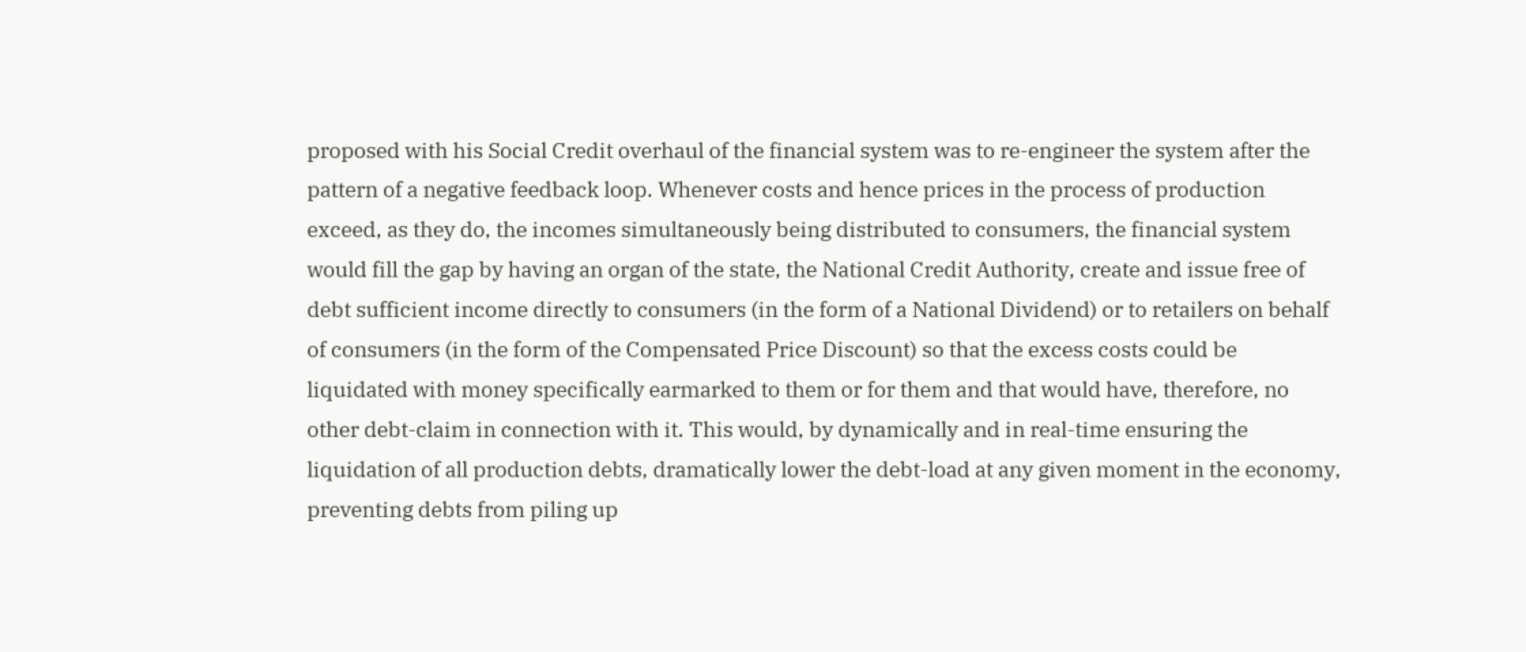proposed with his Social Credit overhaul of the financial system was to re-engineer the system after the pattern of a negative feedback loop. Whenever costs and hence prices in the process of production exceed, as they do, the incomes simultaneously being distributed to consumers, the financial system would fill the gap by having an organ of the state, the National Credit Authority, create and issue free of debt sufficient income directly to consumers (in the form of a National Dividend) or to retailers on behalf of consumers (in the form of the Compensated Price Discount) so that the excess costs could be liquidated with money specifically earmarked to them or for them and that would have, therefore, no other debt-claim in connection with it. This would, by dynamically and in real-time ensuring the liquidation of all production debts, dramatically lower the debt-load at any given moment in the economy, preventing debts from piling up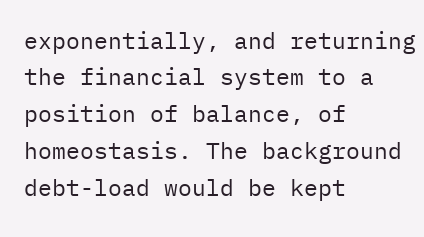exponentially, and returning the financial system to a position of balance, of homeostasis. The background debt-load would be kept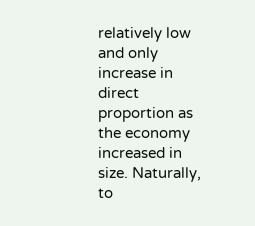relatively low and only increase in direct proportion as the economy increased in size. Naturally, to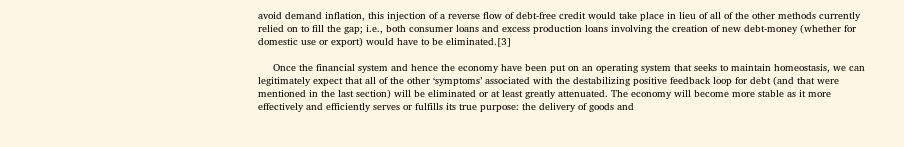avoid demand inflation, this injection of a reverse flow of debt-free credit would take place in lieu of all of the other methods currently relied on to fill the gap; i.e., both consumer loans and excess production loans involving the creation of new debt-money (whether for domestic use or export) would have to be eliminated.[3]

     Once the financial system and hence the economy have been put on an operating system that seeks to maintain homeostasis, we can legitimately expect that all of the other ‘symptoms’ associated with the destabilizing positive feedback loop for debt (and that were mentioned in the last section) will be eliminated or at least greatly attenuated. The economy will become more stable as it more effectively and efficiently serves or fulfills its true purpose: the delivery of goods and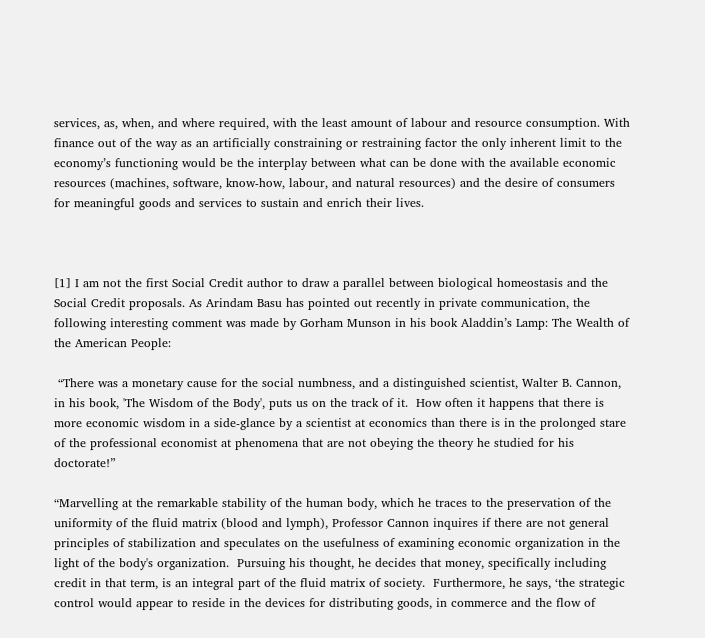services, as, when, and where required, with the least amount of labour and resource consumption. With finance out of the way as an artificially constraining or restraining factor the only inherent limit to the economy’s functioning would be the interplay between what can be done with the available economic resources (machines, software, know-how, labour, and natural resources) and the desire of consumers for meaningful goods and services to sustain and enrich their lives.



[1] I am not the first Social Credit author to draw a parallel between biological homeostasis and the Social Credit proposals. As Arindam Basu has pointed out recently in private communication, the following interesting comment was made by Gorham Munson in his book Aladdin’s Lamp: The Wealth of the American People:

 “There was a monetary cause for the social numbness, and a distinguished scientist, Walter B. Cannon, in his book, 'The Wisdom of the Body', puts us on the track of it.  How often it happens that there is more economic wisdom in a side-glance by a scientist at economics than there is in the prolonged stare of the professional economist at phenomena that are not obeying the theory he studied for his doctorate!”

“Marvelling at the remarkable stability of the human body, which he traces to the preservation of the uniformity of the fluid matrix (blood and lymph), Professor Cannon inquires if there are not general principles of stabilization and speculates on the usefulness of examining economic organization in the light of the body's organization.  Pursuing his thought, he decides that money, specifically including credit in that term, is an integral part of the fluid matrix of society.  Furthermore, he says, ‘the strategic control would appear to reside in the devices for distributing goods, in commerce and the flow of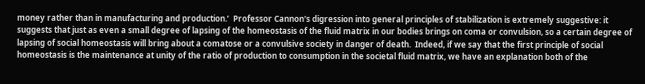money rather than in manufacturing and production.’  Professor Cannon's digression into general principles of stabilization is extremely suggestive: it suggests that just as even a small degree of lapsing of the homeostasis of the fluid matrix in our bodies brings on coma or convulsion, so a certain degree of lapsing of social homeostasis will bring about a comatose or a convulsive society in danger of death.  Indeed, if we say that the first principle of social homeostasis is the maintenance at unity of the ratio of production to consumption in the societal fluid matrix, we have an explanation both of the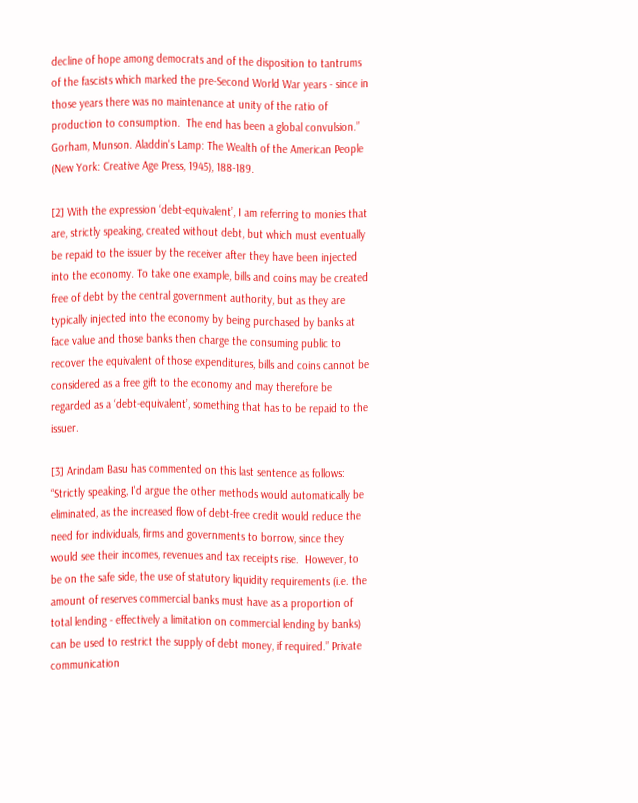decline of hope among democrats and of the disposition to tantrums of the fascists which marked the pre-Second World War years - since in those years there was no maintenance at unity of the ratio of production to consumption.  The end has been a global convulsion.” Gorham, Munson. Aladdin's Lamp: The Wealth of the American People (New York: Creative Age Press, 1945), 188-189.

[2] With the expression ‘debt-equivalent’, I am referring to monies that are, strictly speaking, created without debt, but which must eventually be repaid to the issuer by the receiver after they have been injected into the economy. To take one example, bills and coins may be created free of debt by the central government authority, but as they are typically injected into the economy by being purchased by banks at face value and those banks then charge the consuming public to recover the equivalent of those expenditures, bills and coins cannot be considered as a free gift to the economy and may therefore be regarded as a ‘debt-equivalent’, something that has to be repaid to the issuer.

[3] Arindam Basu has commented on this last sentence as follows: “Strictly speaking, I'd argue the other methods would automatically be eliminated, as the increased flow of debt-free credit would reduce the need for individuals, firms and governments to borrow, since they would see their incomes, revenues and tax receipts rise.  However, to be on the safe side, the use of statutory liquidity requirements (i.e. the amount of reserves commercial banks must have as a proportion of total lending - effectively a limitation on commercial lending by banks) can be used to restrict the supply of debt money, if required.” Private communication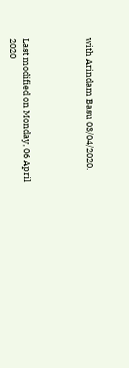with Arindam Basu 03/04/2020.




Last modified on Monday, 06 April 2020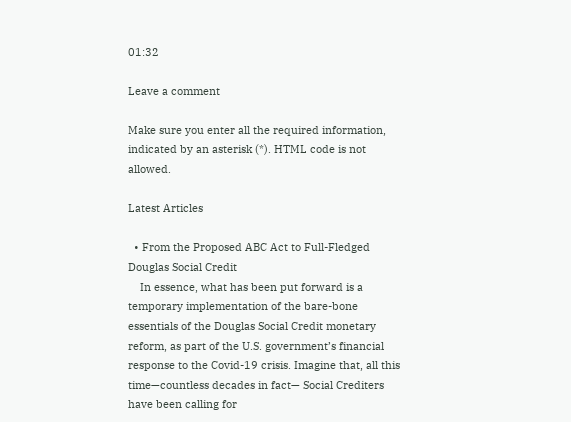01:32

Leave a comment

Make sure you enter all the required information, indicated by an asterisk (*). HTML code is not allowed.

Latest Articles

  • From the Proposed ABC Act to Full-Fledged Douglas Social Credit
    In essence, what has been put forward is a temporary implementation of the bare-bone essentials of the Douglas Social Credit monetary reform, as part of the U.S. government’s financial response to the Covid-19 crisis. Imagine that, all this time—countless decades in fact— Social Crediters have been calling for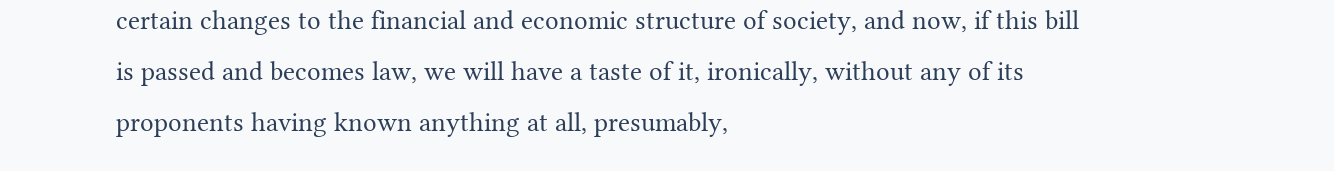certain changes to the financial and economic structure of society, and now, if this bill is passed and becomes law, we will have a taste of it, ironically, without any of its proponents having known anything at all, presumably,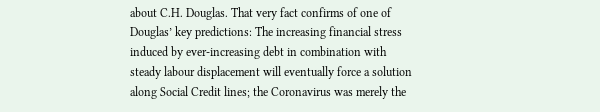about C.H. Douglas. That very fact confirms of one of Douglas’ key predictions: The increasing financial stress induced by ever-increasing debt in combination with steady labour displacement will eventually force a solution along Social Credit lines; the Coronavirus was merely the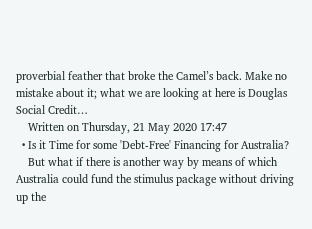proverbial feather that broke the Camel’s back. Make no mistake about it; what we are looking at here is Douglas Social Credit…
    Written on Thursday, 21 May 2020 17:47
  • Is it Time for some 'Debt-Free' Financing for Australia?
    But what if there is another way by means of which Australia could fund the stimulus package without driving up the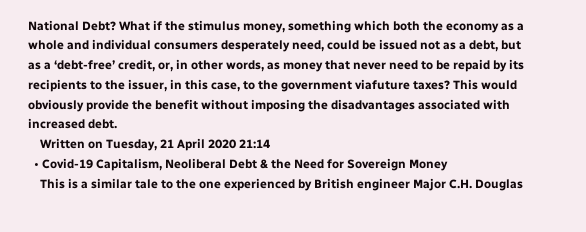National Debt? What if the stimulus money, something which both the economy as a whole and individual consumers desperately need, could be issued not as a debt, but as a ‘debt-free’ credit, or, in other words, as money that never need to be repaid by its recipients to the issuer, in this case, to the government viafuture taxes? This would obviously provide the benefit without imposing the disadvantages associated with increased debt.
    Written on Tuesday, 21 April 2020 21:14
  • Covid-19 Capitalism, Neoliberal Debt & the Need for Sovereign Money
    This is a similar tale to the one experienced by British engineer Major C.H. Douglas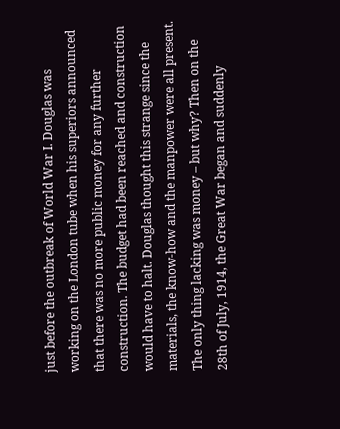just before the outbreak of World War I. Douglas was working on the London tube when his superiors announced that there was no more public money for any further construction. The budget had been reached and construction would have to halt. Douglas thought this strange since the materials, the know-how and the manpower were all present. The only thing lacking was money – but why? Then on the 28th of July, 1914, the Great War began and suddenly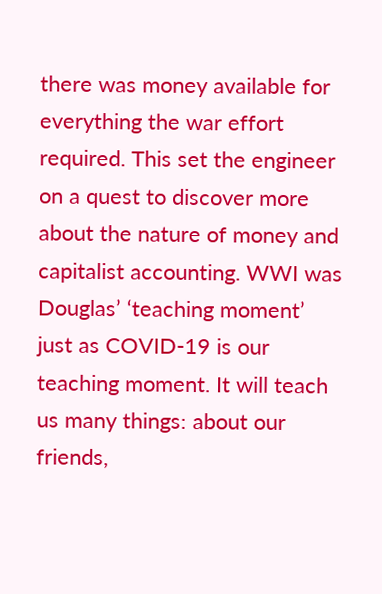there was money available for everything the war effort required. This set the engineer on a quest to discover more about the nature of money and capitalist accounting. WWI was Douglas’ ‘teaching moment’ just as COVID-19 is our teaching moment. It will teach us many things: about our friends,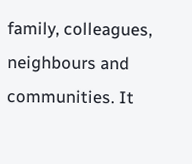family, colleagues, neighbours and communities. It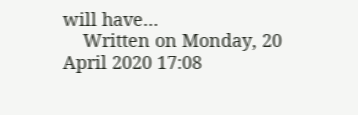will have…
    Written on Monday, 20 April 2020 17:08